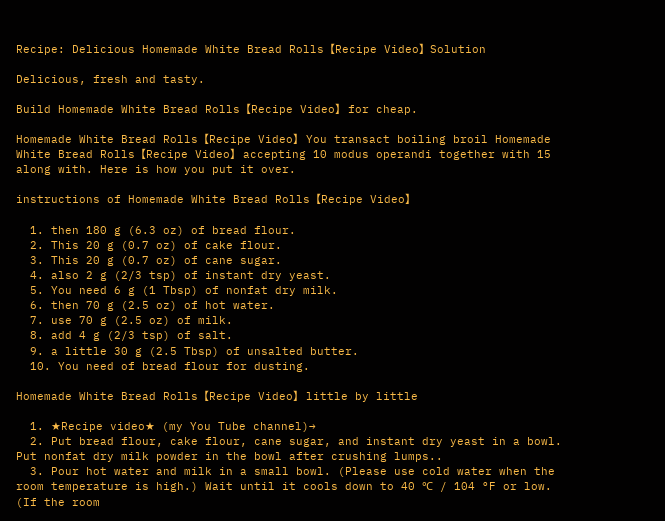Recipe: Delicious Homemade White Bread Rolls【Recipe Video】Solution

Delicious, fresh and tasty.

Build Homemade White Bread Rolls【Recipe Video】 for cheap.

Homemade White Bread Rolls【Recipe Video】 You transact boiling broil Homemade White Bread Rolls【Recipe Video】 accepting 10 modus operandi together with 15 along with. Here is how you put it over.

instructions of Homemade White Bread Rolls【Recipe Video】

  1. then 180 g (6.3 oz) of bread flour.
  2. This 20 g (0.7 oz) of cake flour.
  3. This 20 g (0.7 oz) of cane sugar.
  4. also 2 g (2/3 tsp) of instant dry yeast.
  5. You need 6 g (1 Tbsp) of nonfat dry milk.
  6. then 70 g (2.5 oz) of hot water.
  7. use 70 g (2.5 oz) of milk.
  8. add 4 g (2/3 tsp) of salt.
  9. a little 30 g (2.5 Tbsp) of unsalted butter.
  10. You need of bread flour for dusting.

Homemade White Bread Rolls【Recipe Video】 little by little

  1. ★Recipe video★ (my You Tube channel)→
  2. Put bread flour, cake flour, cane sugar, and instant dry yeast in a bowl. Put nonfat dry milk powder in the bowl after crushing lumps..
  3. Pour hot water and milk in a small bowl. (Please use cold water when the room temperature is high.) Wait until it cools down to 40 ℃ / 104 °F or low. (If the room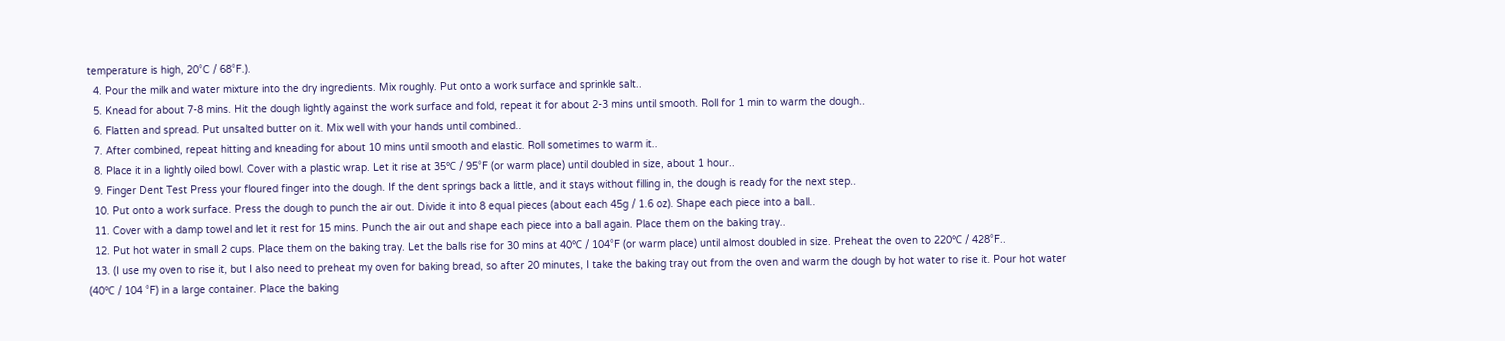temperature is high, 20°C / 68°F.).
  4. Pour the milk and water mixture into the dry ingredients. Mix roughly. Put onto a work surface and sprinkle salt..
  5. Knead for about 7-8 mins. Hit the dough lightly against the work surface and fold, repeat it for about 2-3 mins until smooth. Roll for 1 min to warm the dough..
  6. Flatten and spread. Put unsalted butter on it. Mix well with your hands until combined..
  7. After combined, repeat hitting and kneading for about 10 mins until smooth and elastic. Roll sometimes to warm it..
  8. Place it in a lightly oiled bowl. Cover with a plastic wrap. Let it rise at 35℃ / 95°F (or warm place) until doubled in size, about 1 hour..
  9. Finger Dent Test Press your floured finger into the dough. If the dent springs back a little, and it stays without filling in, the dough is ready for the next step..
  10. Put onto a work surface. Press the dough to punch the air out. Divide it into 8 equal pieces (about each 45g / 1.6 oz). Shape each piece into a ball..
  11. Cover with a damp towel and let it rest for 15 mins. Punch the air out and shape each piece into a ball again. Place them on the baking tray..
  12. Put hot water in small 2 cups. Place them on the baking tray. Let the balls rise for 30 mins at 40℃ / 104°F (or warm place) until almost doubled in size. Preheat the oven to 220℃ / 428°F..
  13. (I use my oven to rise it, but I also need to preheat my oven for baking bread, so after 20 minutes, I take the baking tray out from the oven and warm the dough by hot water to rise it. Pour hot water (40℃ / 104 °F) in a large container. Place the baking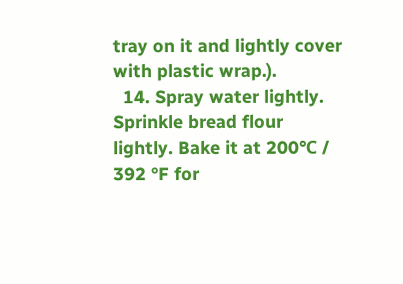tray on it and lightly cover with plastic wrap.).
  14. Spray water lightly. Sprinkle bread flour lightly. Bake it at 200℃ / 392 °F for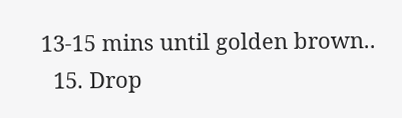13-15 mins until golden brown..
  15. Drop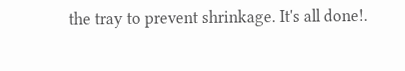the tray to prevent shrinkage. It's all done!.